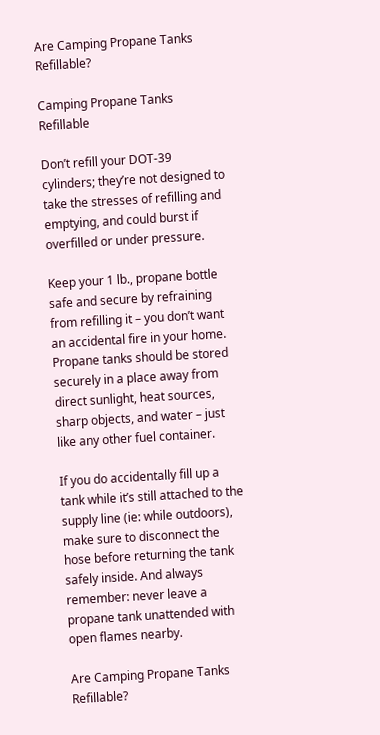Are Camping Propane Tanks Refillable?

Camping Propane Tanks Refillable

Don’t refill your DOT-39 cylinders; they’re not designed to take the stresses of refilling and emptying, and could burst if overfilled or under pressure.

Keep your 1 lb., propane bottle safe and secure by refraining from refilling it – you don’t want an accidental fire in your home. Propane tanks should be stored securely in a place away from direct sunlight, heat sources, sharp objects, and water – just like any other fuel container.

If you do accidentally fill up a tank while it’s still attached to the supply line (ie: while outdoors), make sure to disconnect the hose before returning the tank safely inside. And always remember: never leave a propane tank unattended with open flames nearby.

Are Camping Propane Tanks Refillable?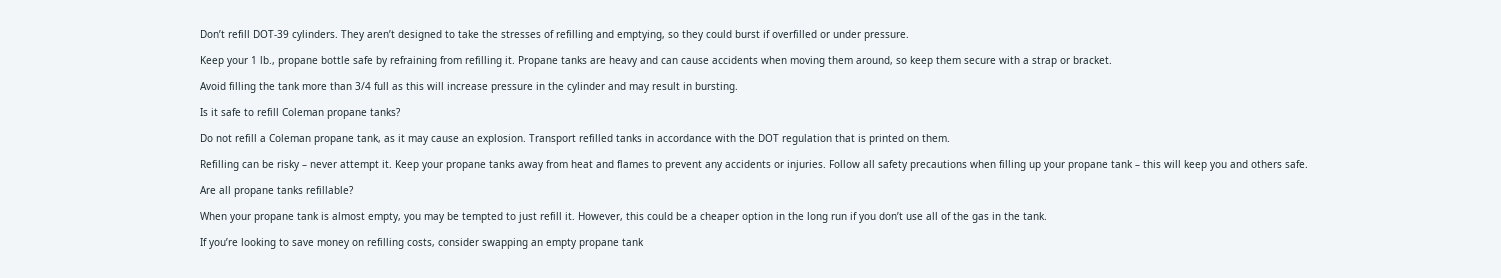Don’t refill DOT-39 cylinders. They aren’t designed to take the stresses of refilling and emptying, so they could burst if overfilled or under pressure.

Keep your 1 lb., propane bottle safe by refraining from refilling it. Propane tanks are heavy and can cause accidents when moving them around, so keep them secure with a strap or bracket.

Avoid filling the tank more than 3/4 full as this will increase pressure in the cylinder and may result in bursting.

Is it safe to refill Coleman propane tanks?

Do not refill a Coleman propane tank, as it may cause an explosion. Transport refilled tanks in accordance with the DOT regulation that is printed on them.

Refilling can be risky – never attempt it. Keep your propane tanks away from heat and flames to prevent any accidents or injuries. Follow all safety precautions when filling up your propane tank – this will keep you and others safe.

Are all propane tanks refillable?

When your propane tank is almost empty, you may be tempted to just refill it. However, this could be a cheaper option in the long run if you don’t use all of the gas in the tank.

If you’re looking to save money on refilling costs, consider swapping an empty propane tank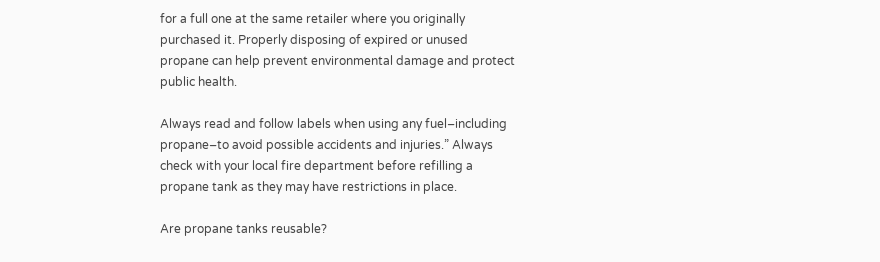for a full one at the same retailer where you originally purchased it. Properly disposing of expired or unused propane can help prevent environmental damage and protect public health.

Always read and follow labels when using any fuel–including propane–to avoid possible accidents and injuries.” Always check with your local fire department before refilling a propane tank as they may have restrictions in place.

Are propane tanks reusable?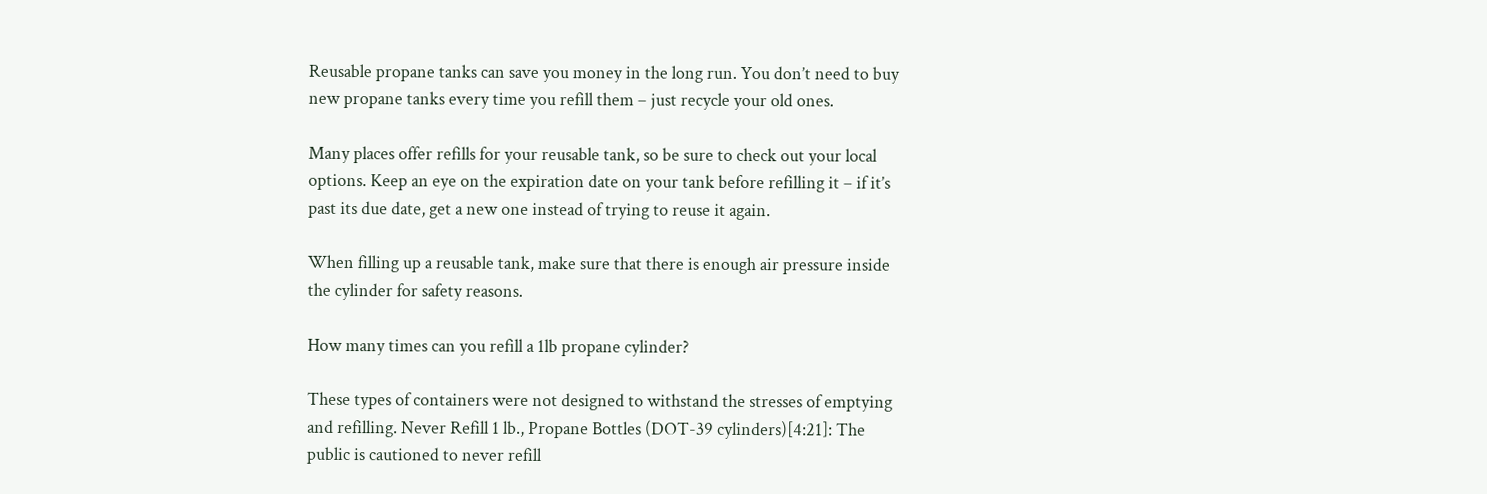Reusable propane tanks can save you money in the long run. You don’t need to buy new propane tanks every time you refill them – just recycle your old ones.

Many places offer refills for your reusable tank, so be sure to check out your local options. Keep an eye on the expiration date on your tank before refilling it – if it’s past its due date, get a new one instead of trying to reuse it again.

When filling up a reusable tank, make sure that there is enough air pressure inside the cylinder for safety reasons.

How many times can you refill a 1lb propane cylinder?

These types of containers were not designed to withstand the stresses of emptying and refilling. Never Refill 1 lb., Propane Bottles (DOT-39 cylinders)[4:21]: The public is cautioned to never refill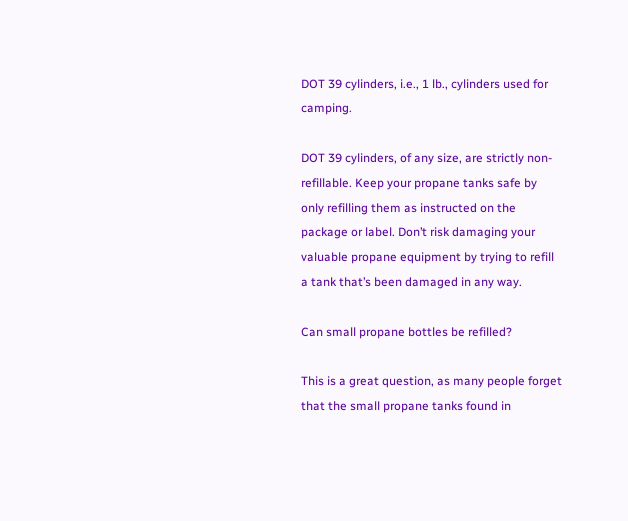DOT 39 cylinders, i.e., 1 lb., cylinders used for camping.

DOT 39 cylinders, of any size, are strictly non-refillable. Keep your propane tanks safe by only refilling them as instructed on the package or label. Don’t risk damaging your valuable propane equipment by trying to refill a tank that’s been damaged in any way.

Can small propane bottles be refilled?

This is a great question, as many people forget that the small propane tanks found in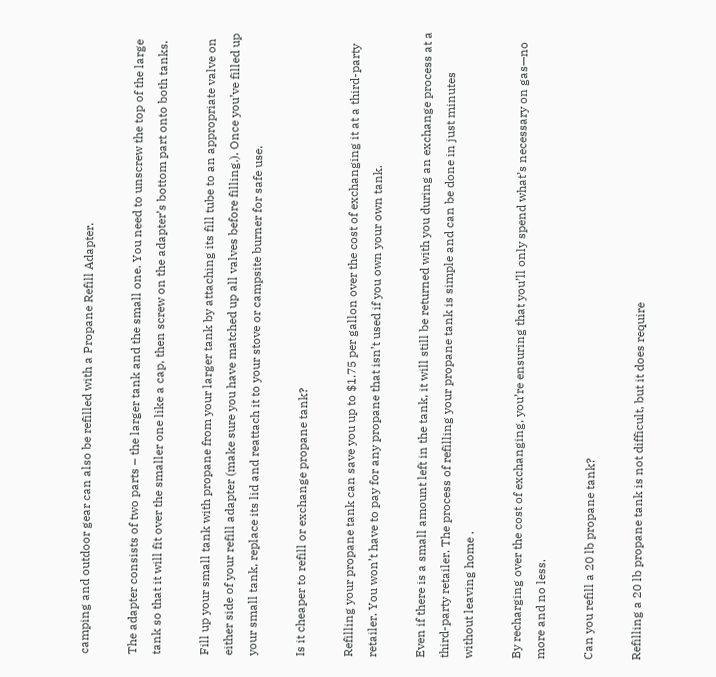camping and outdoor gear can also be refilled with a Propane Refill Adapter.

The adapter consists of two parts – the larger tank and the small one. You need to unscrew the top of the large tank so that it will fit over the smaller one like a cap, then screw on the adapter’s bottom part onto both tanks.

Fill up your small tank with propane from your larger tank by attaching its fill tube to an appropriate valve on either side of your refill adapter (make sure you have matched up all valves before filling.). Once you’ve filled up your small tank, replace its lid and reattach it to your stove or campsite burner for safe use.

Is it cheaper to refill or exchange propane tank?

Refilling your propane tank can save you up to $1.75 per gallon over the cost of exchanging it at a third-party retailer. You won’t have to pay for any propane that isn’t used if you own your own tank.

Even if there is a small amount left in the tank, it will still be returned with you during an exchange process at a third-party retailer. The process of refilling your propane tank is simple and can be done in just minutes without leaving home .

By recharging over the cost of exchanging, you’re ensuring that you’ll only spend what’s necessary on gas—no more and no less.

Can you refill a 20 lb propane tank?

Refilling a 20 lb propane tank is not difficult, but it does require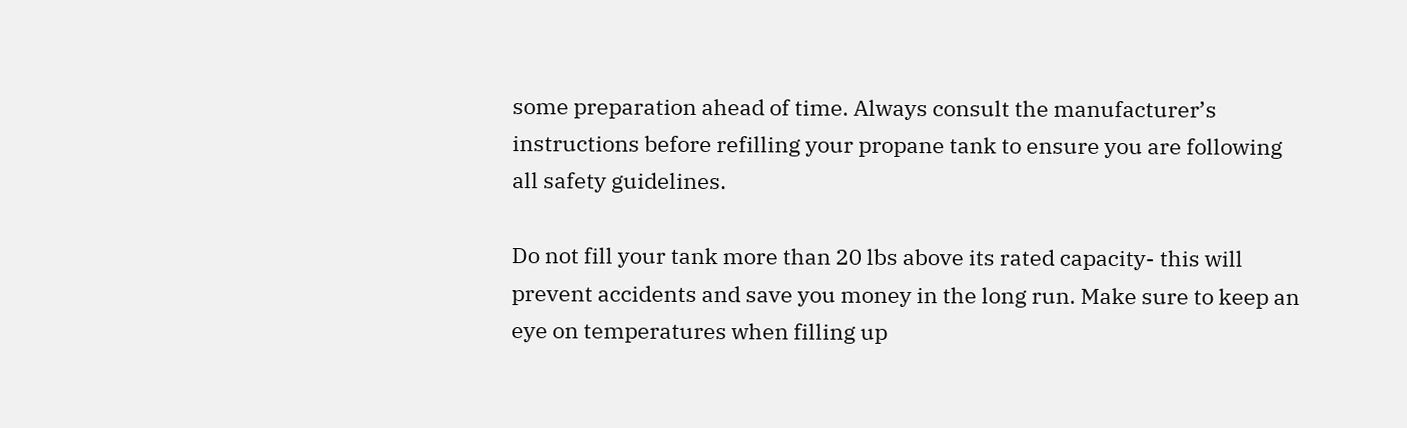some preparation ahead of time. Always consult the manufacturer’s instructions before refilling your propane tank to ensure you are following all safety guidelines.

Do not fill your tank more than 20 lbs above its rated capacity- this will prevent accidents and save you money in the long run. Make sure to keep an eye on temperatures when filling up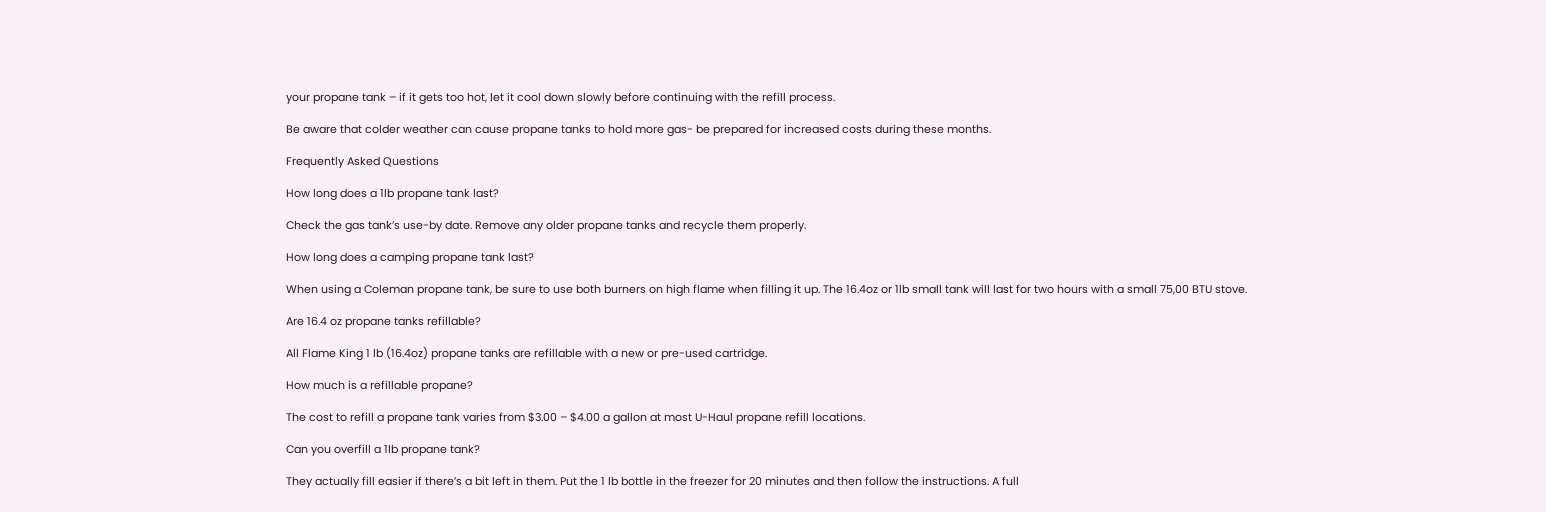your propane tank – if it gets too hot, let it cool down slowly before continuing with the refill process.

Be aware that colder weather can cause propane tanks to hold more gas- be prepared for increased costs during these months.

Frequently Asked Questions

How long does a 1lb propane tank last?

Check the gas tank’s use-by date. Remove any older propane tanks and recycle them properly.

How long does a camping propane tank last?

When using a Coleman propane tank, be sure to use both burners on high flame when filling it up. The 16.4oz or 1lb small tank will last for two hours with a small 75,00 BTU stove.

Are 16.4 oz propane tanks refillable?

All Flame King 1 lb (16.4oz) propane tanks are refillable with a new or pre-used cartridge.

How much is a refillable propane?

The cost to refill a propane tank varies from $3.00 – $4.00 a gallon at most U-Haul propane refill locations.

Can you overfill a 1lb propane tank?

They actually fill easier if there’s a bit left in them. Put the 1 lb bottle in the freezer for 20 minutes and then follow the instructions. A full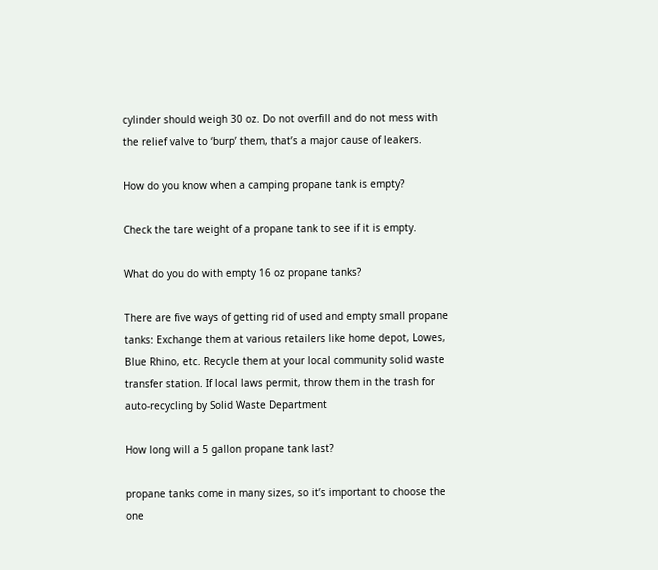cylinder should weigh 30 oz. Do not overfill and do not mess with the relief valve to ‘burp’ them, that’s a major cause of leakers.

How do you know when a camping propane tank is empty?

Check the tare weight of a propane tank to see if it is empty.

What do you do with empty 16 oz propane tanks?

There are five ways of getting rid of used and empty small propane tanks: Exchange them at various retailers like home depot, Lowes, Blue Rhino, etc. Recycle them at your local community solid waste transfer station. If local laws permit, throw them in the trash for auto-recycling by Solid Waste Department

How long will a 5 gallon propane tank last?

propane tanks come in many sizes, so it’s important to choose the one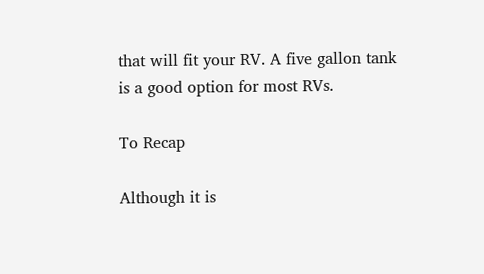that will fit your RV. A five gallon tank is a good option for most RVs.

To Recap

Although it is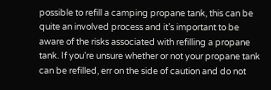possible to refill a camping propane tank, this can be quite an involved process and it’s important to be aware of the risks associated with refilling a propane tank. If you’re unsure whether or not your propane tank can be refilled, err on the side of caution and do not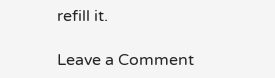refill it.

Leave a Comment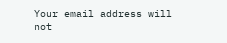Your email address will not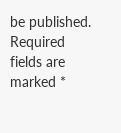be published. Required fields are marked *